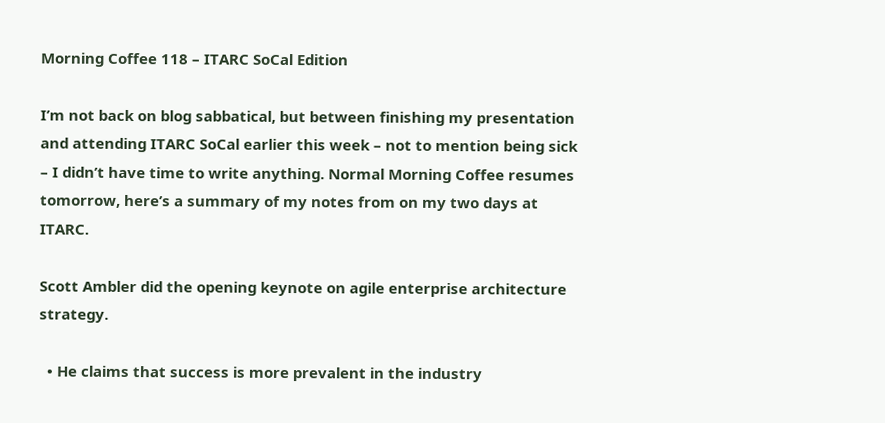Morning Coffee 118 – ITARC SoCal Edition

I’m not back on blog sabbatical, but between finishing my presentation and attending ITARC SoCal earlier this week – not to mention being sick – I didn’t have time to write anything. Normal Morning Coffee resumes tomorrow, here’s a summary of my notes from on my two days at ITARC.

Scott Ambler did the opening keynote on agile enterprise architecture strategy.

  • He claims that success is more prevalent in the industry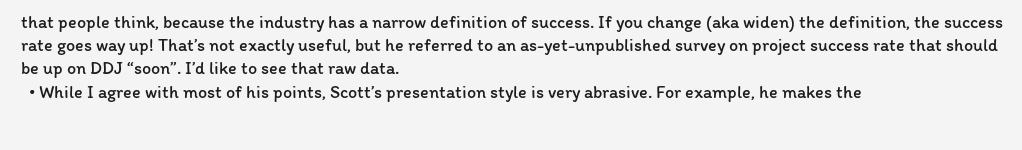that people think, because the industry has a narrow definition of success. If you change (aka widen) the definition, the success rate goes way up! That’s not exactly useful, but he referred to an as-yet-unpublished survey on project success rate that should be up on DDJ “soon”. I’d like to see that raw data.
  • While I agree with most of his points, Scott’s presentation style is very abrasive. For example, he makes the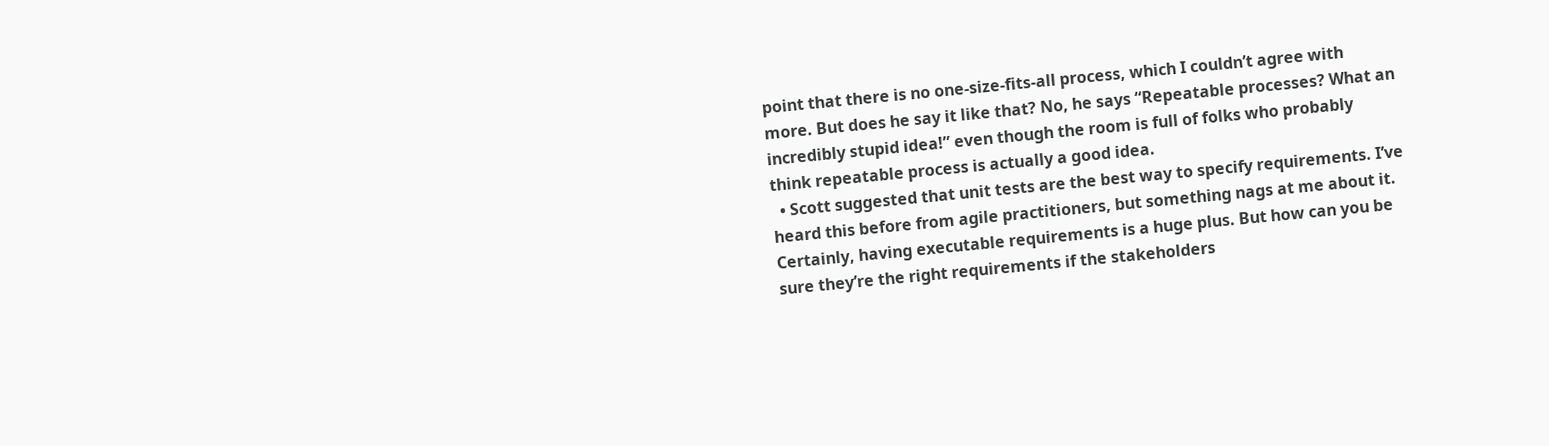point that there is no one-size-fits-all process, which I couldn’t agree with more. But does he say it like that? No, he says “Repeatable processes? What an incredibly stupid idea!” even though the room is full of folks who probably think repeatable process is actually a good idea.
  • Scott suggested that unit tests are the best way to specify requirements. I’ve heard this before from agile practitioners, but something nags at me about it. Certainly, having executable requirements is a huge plus. But how can you be sure they’re the right requirements if the stakeholders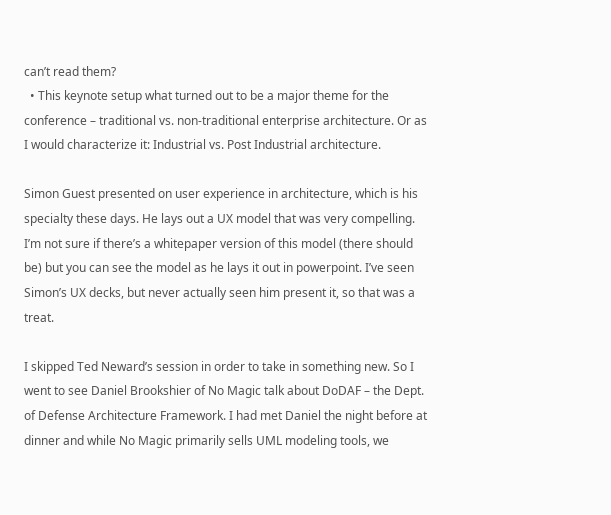can’t read them?
  • This keynote setup what turned out to be a major theme for the conference – traditional vs. non-traditional enterprise architecture. Or as I would characterize it: Industrial vs. Post Industrial architecture.

Simon Guest presented on user experience in architecture, which is his specialty these days. He lays out a UX model that was very compelling. I’m not sure if there’s a whitepaper version of this model (there should be) but you can see the model as he lays it out in powerpoint. I’ve seen Simon’s UX decks, but never actually seen him present it, so that was a treat.

I skipped Ted Neward’s session in order to take in something new. So I went to see Daniel Brookshier of No Magic talk about DoDAF – the Dept. of Defense Architecture Framework. I had met Daniel the night before at dinner and while No Magic primarily sells UML modeling tools, we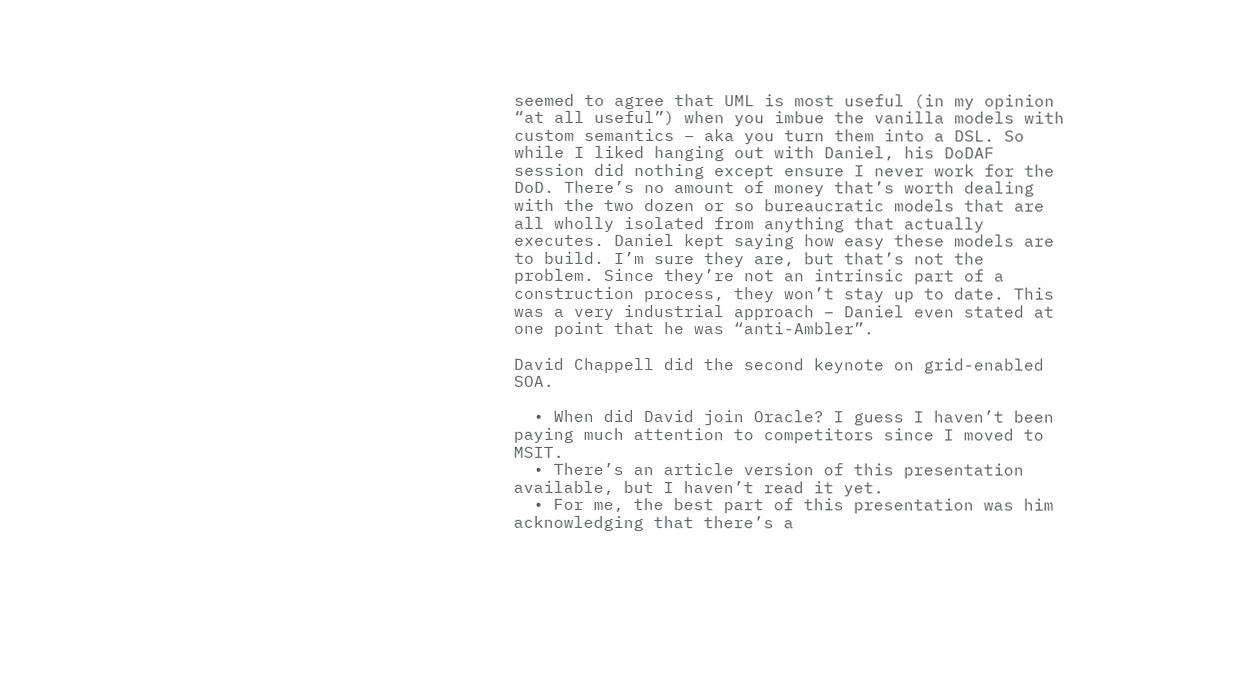seemed to agree that UML is most useful (in my opinion “at all useful”) when you imbue the vanilla models with custom semantics – aka you turn them into a DSL. So while I liked hanging out with Daniel, his DoDAF session did nothing except ensure I never work for the DoD. There’s no amount of money that’s worth dealing with the two dozen or so bureaucratic models that are all wholly isolated from anything that actually executes. Daniel kept saying how easy these models are to build. I’m sure they are, but that’s not the problem. Since they’re not an intrinsic part of a construction process, they won’t stay up to date. This was a very industrial approach – Daniel even stated at one point that he was “anti-Ambler”.

David Chappell did the second keynote on grid-enabled SOA.

  • When did David join Oracle? I guess I haven’t been paying much attention to competitors since I moved to MSIT.
  • There’s an article version of this presentation available, but I haven’t read it yet.
  • For me, the best part of this presentation was him acknowledging that there’s a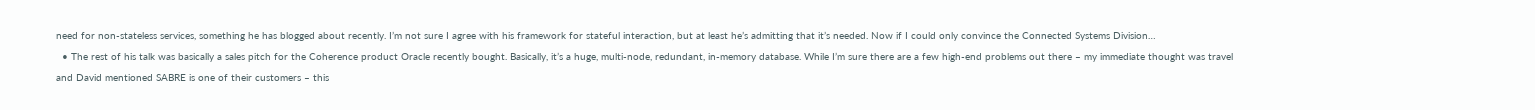need for non-stateless services, something he has blogged about recently. I’m not sure I agree with his framework for stateful interaction, but at least he’s admitting that it’s needed. Now if I could only convince the Connected Systems Division…
  • The rest of his talk was basically a sales pitch for the Coherence product Oracle recently bought. Basically, it’s a huge, multi-node, redundant, in-memory database. While I’m sure there are a few high-end problems out there – my immediate thought was travel and David mentioned SABRE is one of their customers – this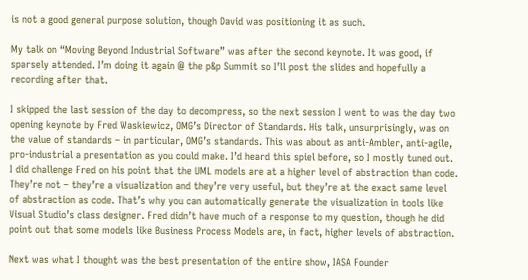is not a good general purpose solution, though David was positioning it as such.

My talk on “Moving Beyond Industrial Software” was after the second keynote. It was good, if sparsely attended. I’m doing it again @ the p&p Summit so I’ll post the slides and hopefully a recording after that.

I skipped the last session of the day to decompress, so the next session I went to was the day two opening keynote by Fred Waskiewicz, OMG’s Director of Standards. His talk, unsurprisingly, was on the value of standards – in particular, OMG’s standards. This was about as anti-Ambler, anti-agile, pro-industrial a presentation as you could make. I’d heard this spiel before, so I mostly tuned out. I did challenge Fred on his point that the UML models are at a higher level of abstraction than code. They’re not – they’re a visualization and they’re very useful, but they’re at the exact same level of abstraction as code. That’s why you can automatically generate the visualization in tools like Visual Studio’s class designer. Fred didn’t have much of a response to my question, though he did point out that some models like Business Process Models are, in fact, higher levels of abstraction.

Next was what I thought was the best presentation of the entire show, IASA Founder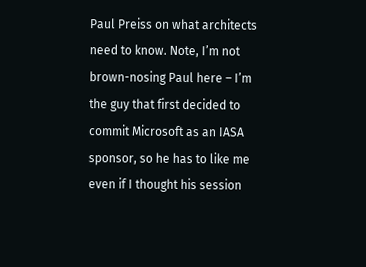Paul Preiss on what architects need to know. Note, I’m not brown-nosing Paul here – I’m the guy that first decided to commit Microsoft as an IASA sponsor, so he has to like me even if I thought his session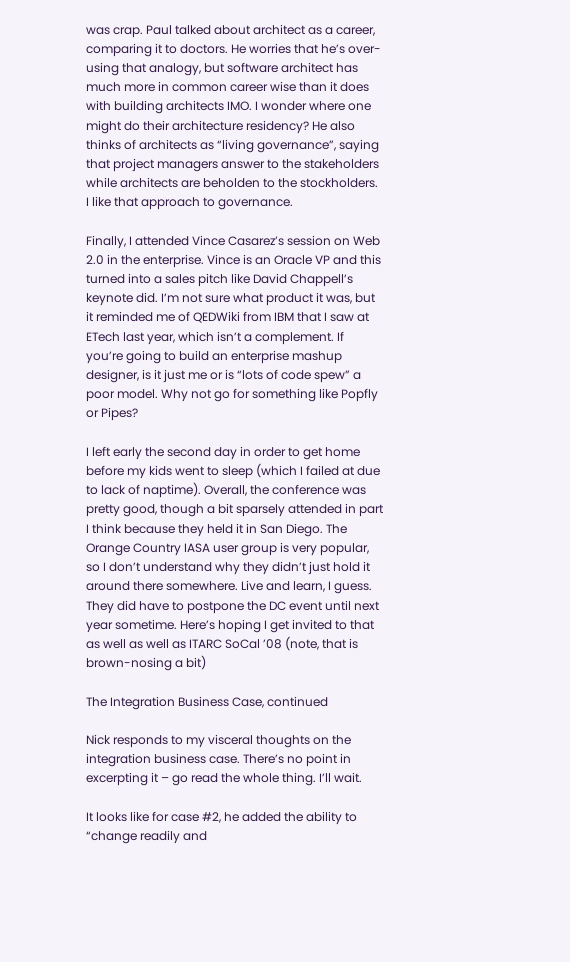was crap. Paul talked about architect as a career, comparing it to doctors. He worries that he’s over-using that analogy, but software architect has much more in common career wise than it does with building architects IMO. I wonder where one might do their architecture residency? He also thinks of architects as “living governance”, saying that project managers answer to the stakeholders while architects are beholden to the stockholders. I like that approach to governance.

Finally, I attended Vince Casarez’s session on Web 2.0 in the enterprise. Vince is an Oracle VP and this turned into a sales pitch like David Chappell’s keynote did. I’m not sure what product it was, but it reminded me of QEDWiki from IBM that I saw at ETech last year, which isn’t a complement. If you’re going to build an enterprise mashup designer, is it just me or is “lots of code spew” a poor model. Why not go for something like Popfly or Pipes?

I left early the second day in order to get home before my kids went to sleep (which I failed at due to lack of naptime). Overall, the conference was pretty good, though a bit sparsely attended in part I think because they held it in San Diego. The Orange Country IASA user group is very popular, so I don’t understand why they didn’t just hold it around there somewhere. Live and learn, I guess. They did have to postpone the DC event until next year sometime. Here’s hoping I get invited to that as well as well as ITARC SoCal ’08 (note, that is brown-nosing a bit)

The Integration Business Case, continued

Nick responds to my visceral thoughts on the integration business case. There’s no point in excerpting it – go read the whole thing. I’ll wait.

It looks like for case #2, he added the ability to “change readily and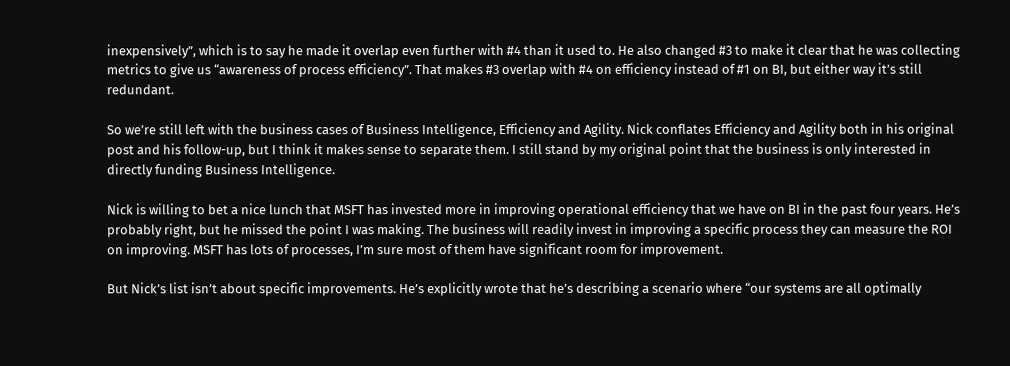inexpensively”, which is to say he made it overlap even further with #4 than it used to. He also changed #3 to make it clear that he was collecting metrics to give us “awareness of process efficiency”. That makes #3 overlap with #4 on efficiency instead of #1 on BI, but either way it’s still redundant.

So we’re still left with the business cases of Business Intelligence, Efficiency and Agility. Nick conflates Efficiency and Agility both in his original post and his follow-up, but I think it makes sense to separate them. I still stand by my original point that the business is only interested in directly funding Business Intelligence.

Nick is willing to bet a nice lunch that MSFT has invested more in improving operational efficiency that we have on BI in the past four years. He’s probably right, but he missed the point I was making. The business will readily invest in improving a specific process they can measure the ROI on improving. MSFT has lots of processes, I’m sure most of them have significant room for improvement.

But Nick’s list isn’t about specific improvements. He’s explicitly wrote that he’s describing a scenario where “our systems are all optimally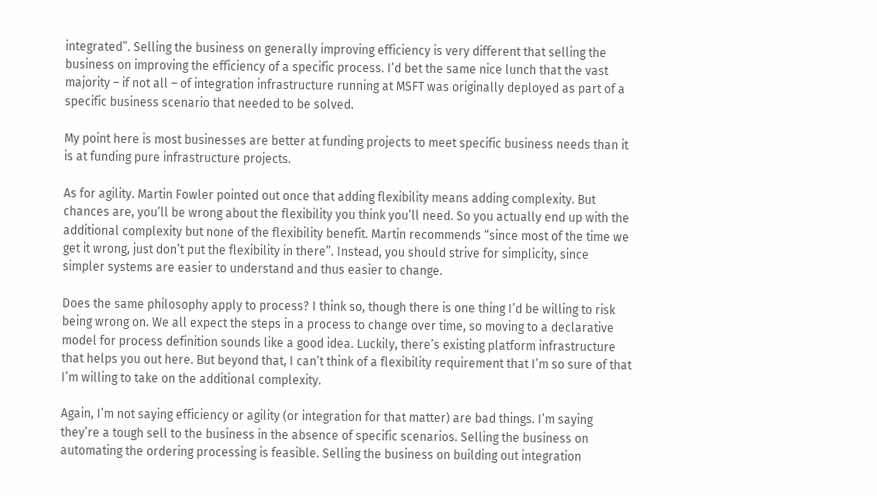integrated”. Selling the business on generally improving efficiency is very different that selling the business on improving the efficiency of a specific process. I’d bet the same nice lunch that the vast majority – if not all – of integration infrastructure running at MSFT was originally deployed as part of a specific business scenario that needed to be solved.

My point here is most businesses are better at funding projects to meet specific business needs than it is at funding pure infrastructure projects.

As for agility. Martin Fowler pointed out once that adding flexibility means adding complexity. But chances are, you’ll be wrong about the flexibility you think you’ll need. So you actually end up with the additional complexity but none of the flexibility benefit. Martin recommends “since most of the time we get it wrong, just don’t put the flexibility in there”. Instead, you should strive for simplicity, since simpler systems are easier to understand and thus easier to change.

Does the same philosophy apply to process? I think so, though there is one thing I’d be willing to risk being wrong on. We all expect the steps in a process to change over time, so moving to a declarative model for process definition sounds like a good idea. Luckily, there’s existing platform infrastructure that helps you out here. But beyond that, I can’t think of a flexibility requirement that I’m so sure of that I’m willing to take on the additional complexity.

Again, I’m not saying efficiency or agility (or integration for that matter) are bad things. I’m saying they’re a tough sell to the business in the absence of specific scenarios. Selling the business on automating the ordering processing is feasible. Selling the business on building out integration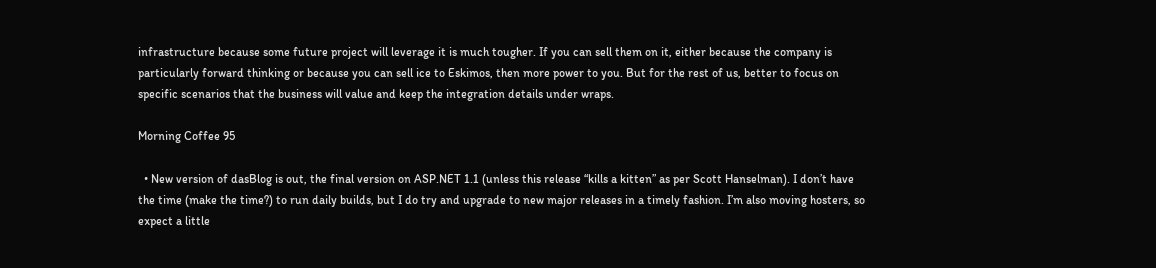infrastructure because some future project will leverage it is much tougher. If you can sell them on it, either because the company is particularly forward thinking or because you can sell ice to Eskimos, then more power to you. But for the rest of us, better to focus on specific scenarios that the business will value and keep the integration details under wraps.

Morning Coffee 95

  • New version of dasBlog is out, the final version on ASP.NET 1.1 (unless this release “kills a kitten” as per Scott Hanselman). I don’t have the time (make the time?) to run daily builds, but I do try and upgrade to new major releases in a timely fashion. I’m also moving hosters, so expect a little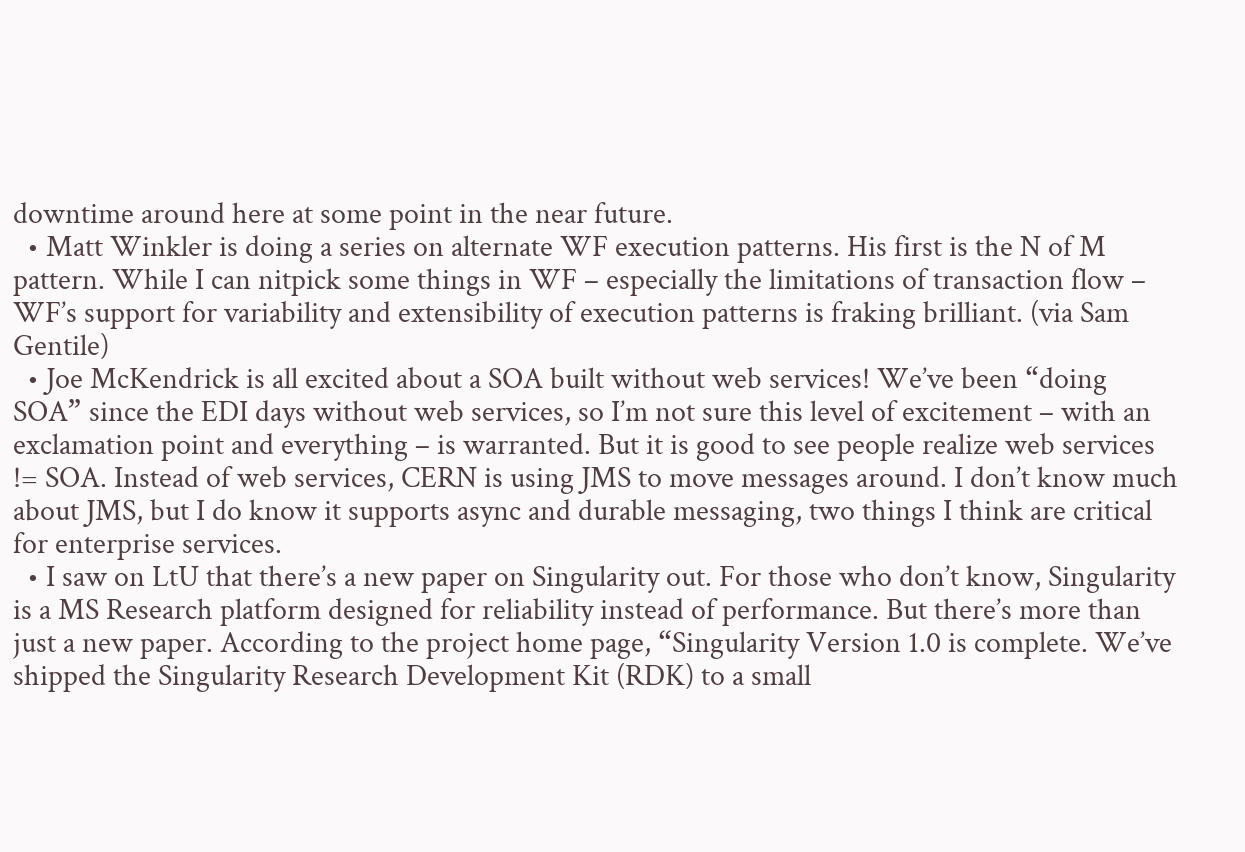downtime around here at some point in the near future.
  • Matt Winkler is doing a series on alternate WF execution patterns. His first is the N of M pattern. While I can nitpick some things in WF – especially the limitations of transaction flow – WF’s support for variability and extensibility of execution patterns is fraking brilliant. (via Sam Gentile)
  • Joe McKendrick is all excited about a SOA built without web services! We’ve been “doing SOA” since the EDI days without web services, so I’m not sure this level of excitement – with an exclamation point and everything – is warranted. But it is good to see people realize web services != SOA. Instead of web services, CERN is using JMS to move messages around. I don’t know much about JMS, but I do know it supports async and durable messaging, two things I think are critical for enterprise services.
  • I saw on LtU that there’s a new paper on Singularity out. For those who don’t know, Singularity is a MS Research platform designed for reliability instead of performance. But there’s more than just a new paper. According to the project home page, “Singularity Version 1.0 is complete. We’ve shipped the Singularity Research Development Kit (RDK) to a small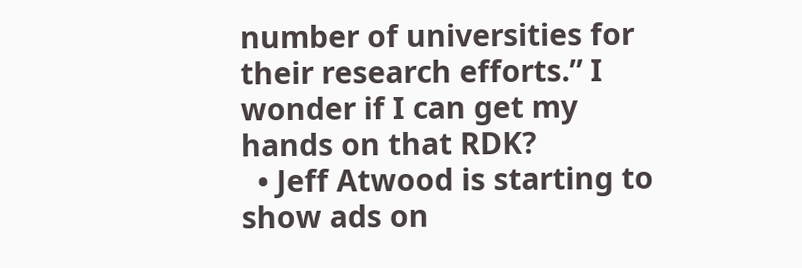number of universities for their research efforts.” I wonder if I can get my hands on that RDK?
  • Jeff Atwood is starting to show ads on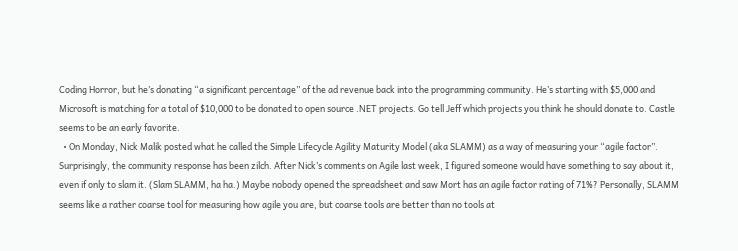Coding Horror, but he’s donating “a significant percentage” of the ad revenue back into the programming community. He’s starting with $5,000 and Microsoft is matching for a total of $10,000 to be donated to open source .NET projects. Go tell Jeff which projects you think he should donate to. Castle seems to be an early favorite.
  • On Monday, Nick Malik posted what he called the Simple Lifecycle Agility Maturity Model (aka SLAMM) as a way of measuring your “agile factor”. Surprisingly, the community response has been zilch. After Nick’s comments on Agile last week, I figured someone would have something to say about it, even if only to slam it. (Slam SLAMM, ha ha.) Maybe nobody opened the spreadsheet and saw Mort has an agile factor rating of 71%? Personally, SLAMM seems like a rather coarse tool for measuring how agile you are, but coarse tools are better than no tools at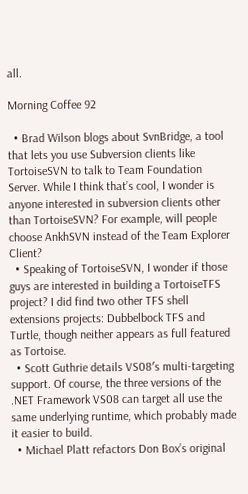all.

Morning Coffee 92

  • Brad Wilson blogs about SvnBridge, a tool that lets you use Subversion clients like TortoiseSVN to talk to Team Foundation Server. While I think that’s cool, I wonder is anyone interested in subversion clients other than TortoiseSVN? For example, will people choose AnkhSVN instead of the Team Explorer Client?
  • Speaking of TortoiseSVN, I wonder if those guys are interested in building a TortoiseTFS project? I did find two other TFS shell extensions projects: Dubbelbock TFS and Turtle, though neither appears as full featured as Tortoise.
  • Scott Guthrie details VS08′s multi-targeting support. Of course, the three versions of the .NET Framework VS08 can target all use the same underlying runtime, which probably made it easier to build.
  • Michael Platt refactors Don Box’s original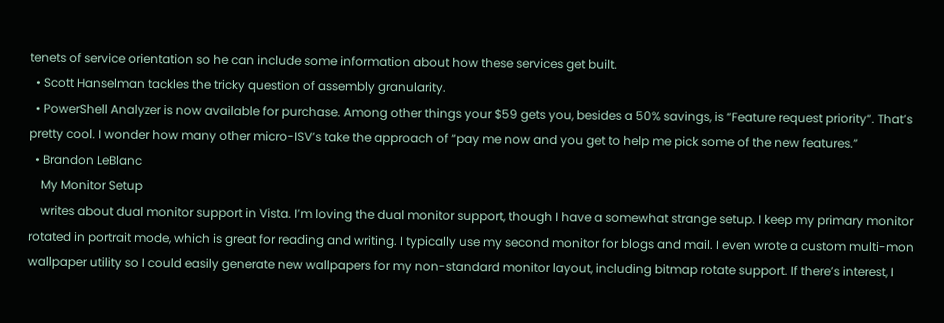tenets of service orientation so he can include some information about how these services get built.
  • Scott Hanselman tackles the tricky question of assembly granularity.
  • PowerShell Analyzer is now available for purchase. Among other things your $59 gets you, besides a 50% savings, is “Feature request priority“. That’s pretty cool. I wonder how many other micro-ISV’s take the approach of “pay me now and you get to help me pick some of the new features.”
  • Brandon LeBlanc
    My Monitor Setup
    writes about dual monitor support in Vista. I’m loving the dual monitor support, though I have a somewhat strange setup. I keep my primary monitor rotated in portrait mode, which is great for reading and writing. I typically use my second monitor for blogs and mail. I even wrote a custom multi-mon wallpaper utility so I could easily generate new wallpapers for my non-standard monitor layout, including bitmap rotate support. If there’s interest, I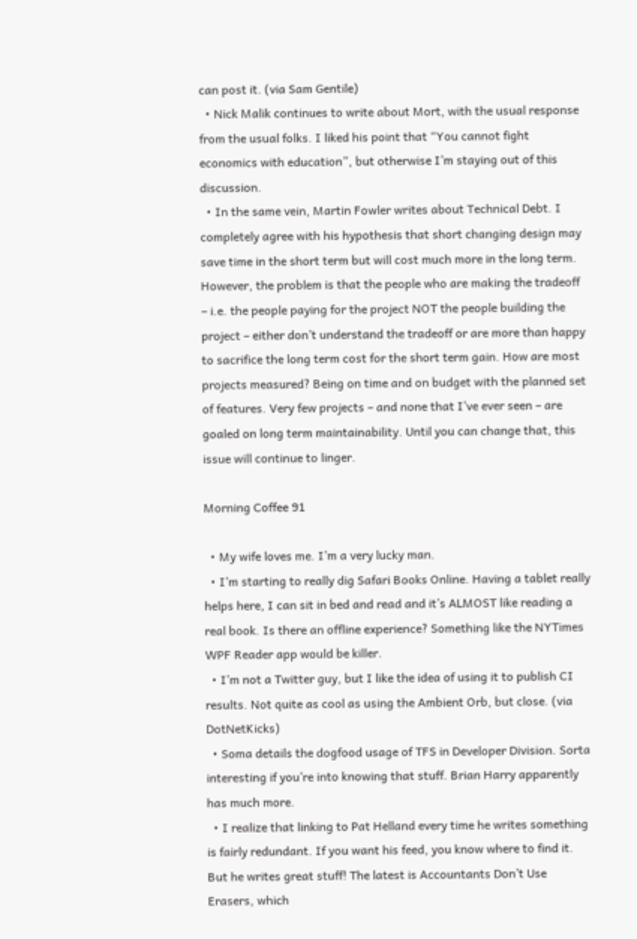can post it. (via Sam Gentile)
  • Nick Malik continues to write about Mort, with the usual response from the usual folks. I liked his point that “You cannot fight economics with education”, but otherwise I’m staying out of this discussion.
  • In the same vein, Martin Fowler writes about Technical Debt. I completely agree with his hypothesis that short changing design may save time in the short term but will cost much more in the long term. However, the problem is that the people who are making the tradeoff – i.e. the people paying for the project NOT the people building the project – either don’t understand the tradeoff or are more than happy to sacrifice the long term cost for the short term gain. How are most projects measured? Being on time and on budget with the planned set of features. Very few projects – and none that I’ve ever seen – are goaled on long term maintainability. Until you can change that, this issue will continue to linger.

Morning Coffee 91

  • My wife loves me. I’m a very lucky man.
  • I’m starting to really dig Safari Books Online. Having a tablet really helps here, I can sit in bed and read and it’s ALMOST like reading a real book. Is there an offline experience? Something like the NYTimes WPF Reader app would be killer.
  • I’m not a Twitter guy, but I like the idea of using it to publish CI results. Not quite as cool as using the Ambient Orb, but close. (via DotNetKicks)
  • Soma details the dogfood usage of TFS in Developer Division. Sorta interesting if you’re into knowing that stuff. Brian Harry apparently has much more.
  • I realize that linking to Pat Helland every time he writes something is fairly redundant. If you want his feed, you know where to find it. But he writes great stuff! The latest is Accountants Don’t Use Erasers, which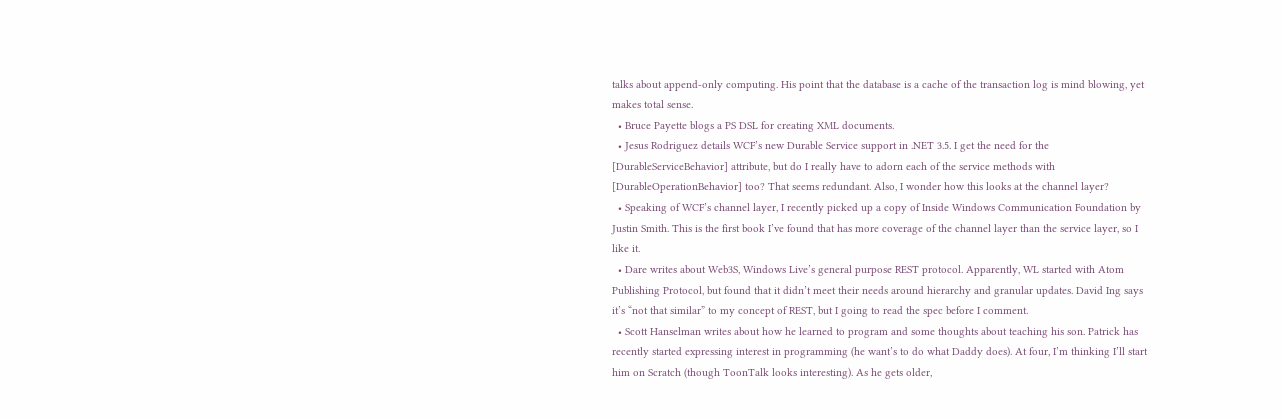talks about append-only computing. His point that the database is a cache of the transaction log is mind blowing, yet makes total sense.
  • Bruce Payette blogs a PS DSL for creating XML documents.
  • Jesus Rodriguez details WCF’s new Durable Service support in .NET 3.5. I get the need for the [DurableServiceBehavior] attribute, but do I really have to adorn each of the service methods with [DurableOperationBehavior] too? That seems redundant. Also, I wonder how this looks at the channel layer?
  • Speaking of WCF’s channel layer, I recently picked up a copy of Inside Windows Communication Foundation by Justin Smith. This is the first book I’ve found that has more coverage of the channel layer than the service layer, so I like it.
  • Dare writes about Web3S, Windows Live’s general purpose REST protocol. Apparently, WL started with Atom Publishing Protocol, but found that it didn’t meet their needs around hierarchy and granular updates. David Ing says it’s “not that similar” to my concept of REST, but I going to read the spec before I comment.
  • Scott Hanselman writes about how he learned to program and some thoughts about teaching his son. Patrick has recently started expressing interest in programming (he want’s to do what Daddy does). At four, I’m thinking I’ll start him on Scratch (though ToonTalk looks interesting). As he gets older,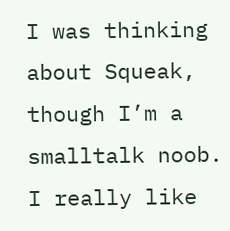I was thinking about Squeak, though I’m a smalltalk noob. I really like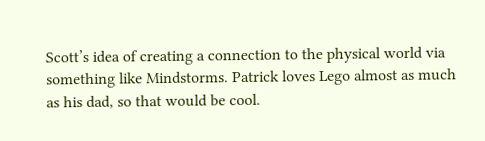Scott’s idea of creating a connection to the physical world via something like Mindstorms. Patrick loves Lego almost as much as his dad, so that would be cool.